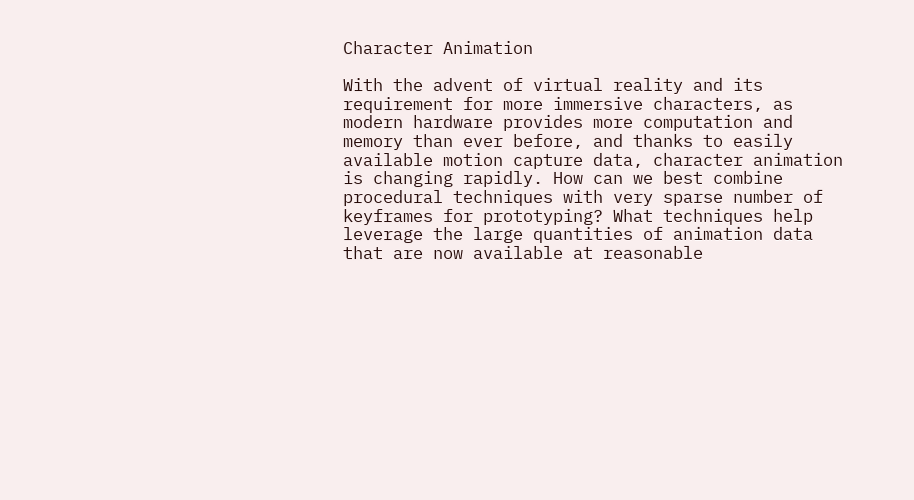Character Animation

With the advent of virtual reality and its requirement for more immersive characters, as modern hardware provides more computation and memory than ever before, and thanks to easily available motion capture data, character animation is changing rapidly. How can we best combine procedural techniques with very sparse number of keyframes for prototyping? What techniques help leverage the large quantities of animation data that are now available at reasonable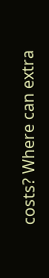costs? Where can extra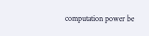computation power be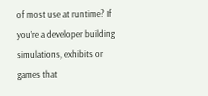of most use at runtime? If you’re a developer building simulations, exhibits or games that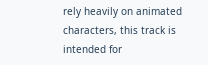rely heavily on animated characters, this track is intended for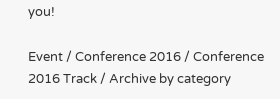you!

Event / Conference 2016 / Conference 2016 Track / Archive by category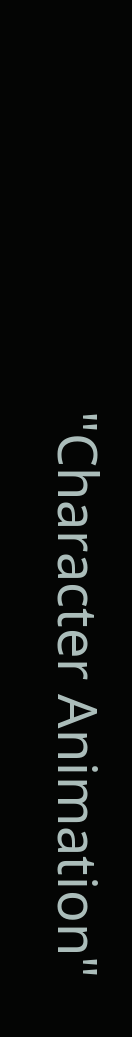"Character Animation"